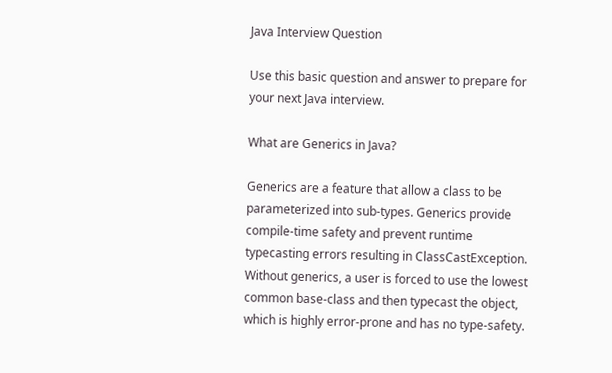Java Interview Question

Use this basic question and answer to prepare for your next Java interview.

What are Generics in Java?

Generics are a feature that allow a class to be parameterized into sub-types. Generics provide compile-time safety and prevent runtime typecasting errors resulting in ClassCastException. Without generics, a user is forced to use the lowest common base-class and then typecast the object, which is highly error-prone and has no type-safety.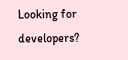Looking for developers?